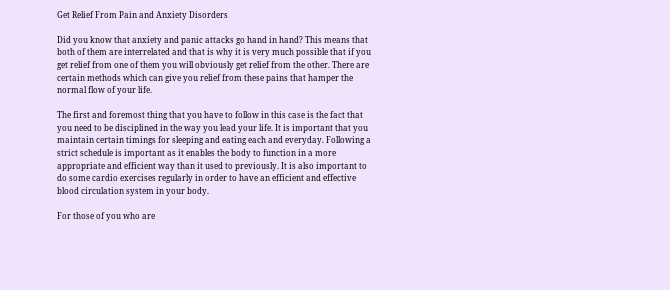Get Relief From Pain and Anxiety Disorders

Did you know that anxiety and panic attacks go hand in hand? This means that both of them are interrelated and that is why it is very much possible that if you get relief from one of them you will obviously get relief from the other. There are certain methods which can give you relief from these pains that hamper the normal flow of your life.

The first and foremost thing that you have to follow in this case is the fact that you need to be disciplined in the way you lead your life. It is important that you maintain certain timings for sleeping and eating each and everyday. Following a strict schedule is important as it enables the body to function in a more appropriate and efficient way than it used to previously. It is also important to do some cardio exercises regularly in order to have an efficient and effective blood circulation system in your body.

For those of you who are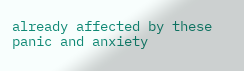already affected by these panic and anxiety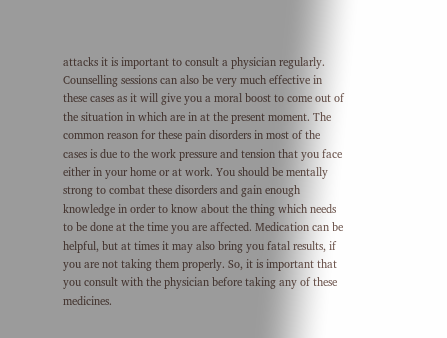attacks it is important to consult a physician regularly. Counselling sessions can also be very much effective in these cases as it will give you a moral boost to come out of the situation in which are in at the present moment. The common reason for these pain disorders in most of the cases is due to the work pressure and tension that you face either in your home or at work. You should be mentally strong to combat these disorders and gain enough knowledge in order to know about the thing which needs to be done at the time you are affected. Medication can be helpful, but at times it may also bring you fatal results, if you are not taking them properly. So, it is important that you consult with the physician before taking any of these medicines.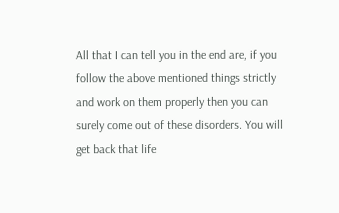All that I can tell you in the end are, if you follow the above mentioned things strictly and work on them properly then you can surely come out of these disorders. You will get back that life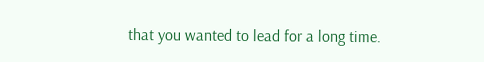that you wanted to lead for a long time.